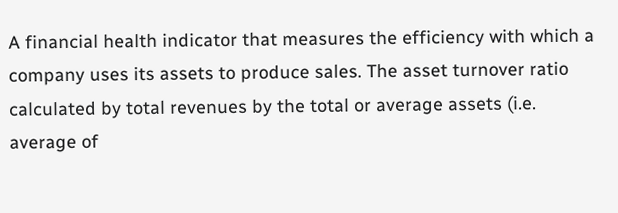A financial health indicator that measures the efficiency with which a company uses its assets to produce sales. The asset turnover ratio calculated by total revenues by the total or average assets (i.e. average of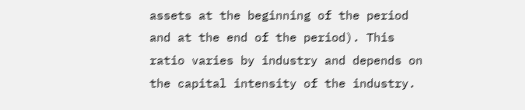assets at the beginning of the period and at the end of the period). This ratio varies by industry and depends on the capital intensity of the industry.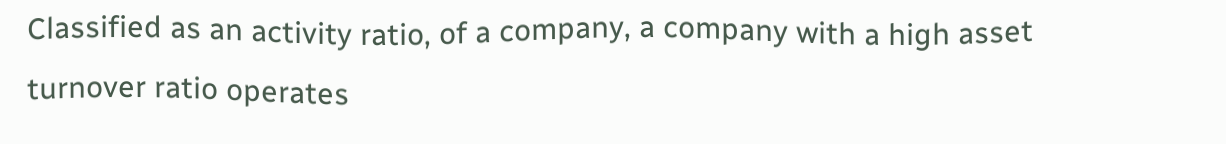Classified as an activity ratio, of a company, a company with a high asset turnover ratio operates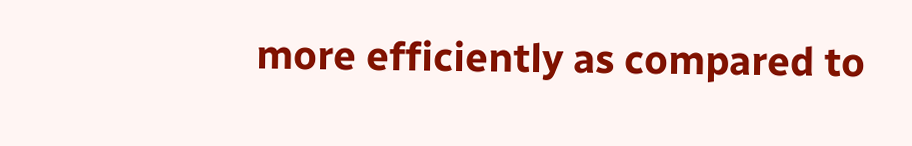more efficiently as compared to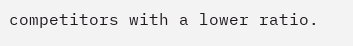competitors with a lower ratio.